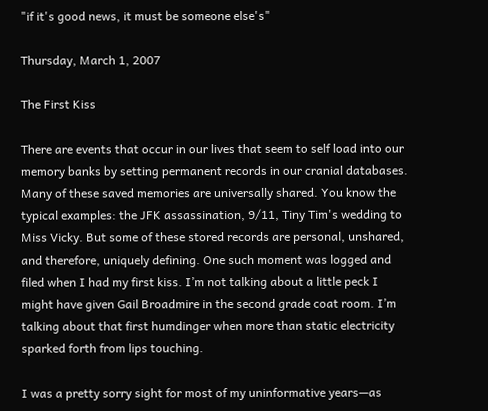"if it's good news, it must be someone else's"

Thursday, March 1, 2007

The First Kiss

There are events that occur in our lives that seem to self load into our memory banks by setting permanent records in our cranial databases. Many of these saved memories are universally shared. You know the typical examples: the JFK assassination, 9/11, Tiny Tim's wedding to Miss Vicky. But some of these stored records are personal, unshared, and therefore, uniquely defining. One such moment was logged and filed when I had my first kiss. I’m not talking about a little peck I might have given Gail Broadmire in the second grade coat room. I’m talking about that first humdinger when more than static electricity sparked forth from lips touching.

I was a pretty sorry sight for most of my uninformative years—as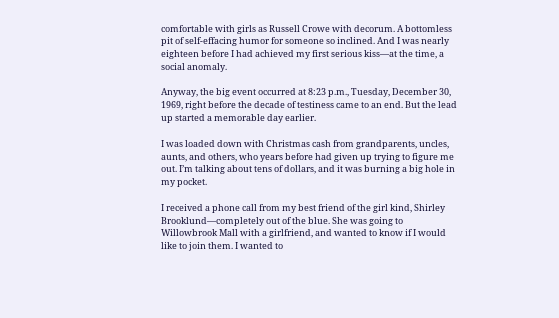comfortable with girls as Russell Crowe with decorum. A bottomless pit of self-effacing humor for someone so inclined. And I was nearly eighteen before I had achieved my first serious kiss—at the time, a social anomaly.

Anyway, the big event occurred at 8:23 p.m., Tuesday, December 30, 1969, right before the decade of testiness came to an end. But the lead up started a memorable day earlier.

I was loaded down with Christmas cash from grandparents, uncles, aunts, and others, who years before had given up trying to figure me out. I’m talking about tens of dollars, and it was burning a big hole in my pocket.

I received a phone call from my best friend of the girl kind, Shirley Brooklund—completely out of the blue. She was going to Willowbrook Mall with a girlfriend, and wanted to know if I would like to join them. I wanted to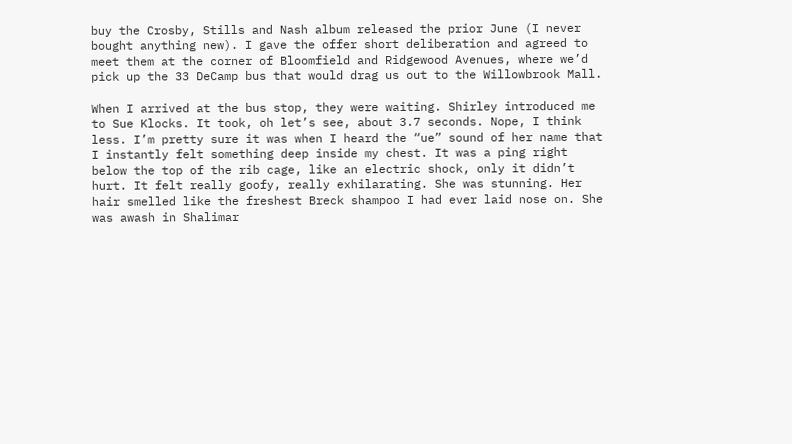buy the Crosby, Stills and Nash album released the prior June (I never bought anything new). I gave the offer short deliberation and agreed to meet them at the corner of Bloomfield and Ridgewood Avenues, where we’d pick up the 33 DeCamp bus that would drag us out to the Willowbrook Mall.

When I arrived at the bus stop, they were waiting. Shirley introduced me to Sue Klocks. It took, oh let’s see, about 3.7 seconds. Nope, I think less. I’m pretty sure it was when I heard the “ue” sound of her name that I instantly felt something deep inside my chest. It was a ping right below the top of the rib cage, like an electric shock, only it didn’t hurt. It felt really goofy, really exhilarating. She was stunning. Her hair smelled like the freshest Breck shampoo I had ever laid nose on. She was awash in Shalimar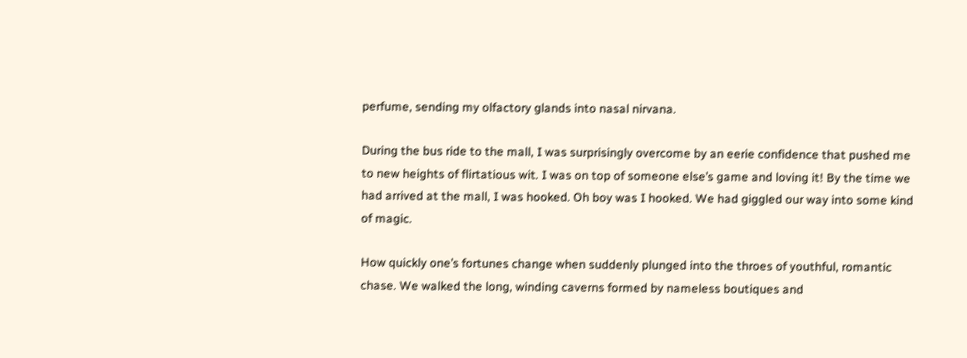perfume, sending my olfactory glands into nasal nirvana.

During the bus ride to the mall, I was surprisingly overcome by an eerie confidence that pushed me to new heights of flirtatious wit. I was on top of someone else’s game and loving it! By the time we had arrived at the mall, I was hooked. Oh boy was I hooked. We had giggled our way into some kind of magic.

How quickly one’s fortunes change when suddenly plunged into the throes of youthful, romantic chase. We walked the long, winding caverns formed by nameless boutiques and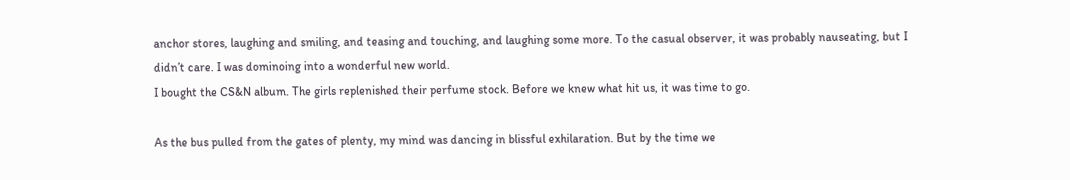anchor stores, laughing and smiling, and teasing and touching, and laughing some more. To the casual observer, it was probably nauseating, but I didn’t care. I was dominoing into a wonderful new world.
I bought the CS&N album. The girls replenished their perfume stock. Before we knew what hit us, it was time to go.

As the bus pulled from the gates of plenty, my mind was dancing in blissful exhilaration. But by the time we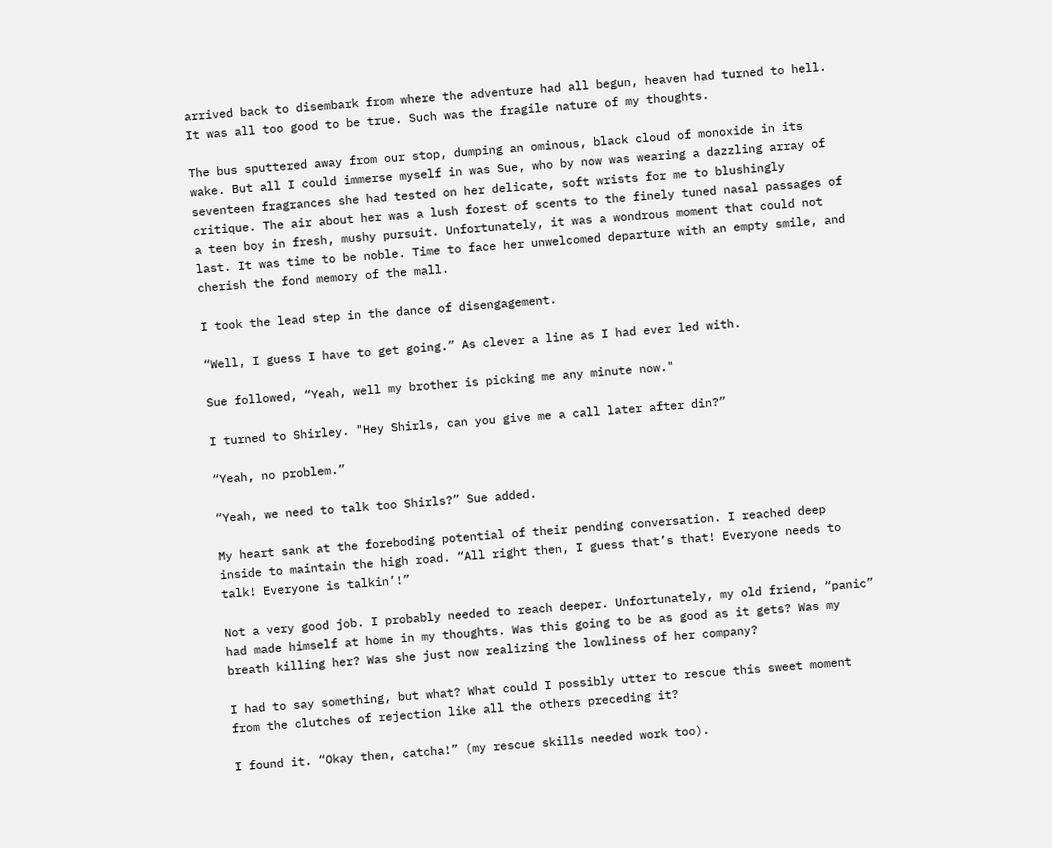arrived back to disembark from where the adventure had all begun, heaven had turned to hell. It was all too good to be true. Such was the fragile nature of my thoughts.

The bus sputtered away from our stop, dumping an ominous, black cloud of monoxide in its wake. But all I could immerse myself in was Sue, who by now was wearing a dazzling array of seventeen fragrances she had tested on her delicate, soft wrists for me to blushingly critique. The air about her was a lush forest of scents to the finely tuned nasal passages of a teen boy in fresh, mushy pursuit. Unfortunately, it was a wondrous moment that could not last. It was time to be noble. Time to face her unwelcomed departure with an empty smile, and cherish the fond memory of the mall.

I took the lead step in the dance of disengagement.

“Well, I guess I have to get going.” As clever a line as I had ever led with.

Sue followed, “Yeah, well my brother is picking me any minute now."

I turned to Shirley. "Hey Shirls, can you give me a call later after din?”

“Yeah, no problem.”

“Yeah, we need to talk too Shirls?” Sue added.

My heart sank at the foreboding potential of their pending conversation. I reached deep inside to maintain the high road. “All right then, I guess that’s that! Everyone needs to talk! Everyone is talkin’!”

Not a very good job. I probably needed to reach deeper. Unfortunately, my old friend, “panic” had made himself at home in my thoughts. Was this going to be as good as it gets? Was my breath killing her? Was she just now realizing the lowliness of her company?

I had to say something, but what? What could I possibly utter to rescue this sweet moment from the clutches of rejection like all the others preceding it?

I found it. “Okay then, catcha!” (my rescue skills needed work too).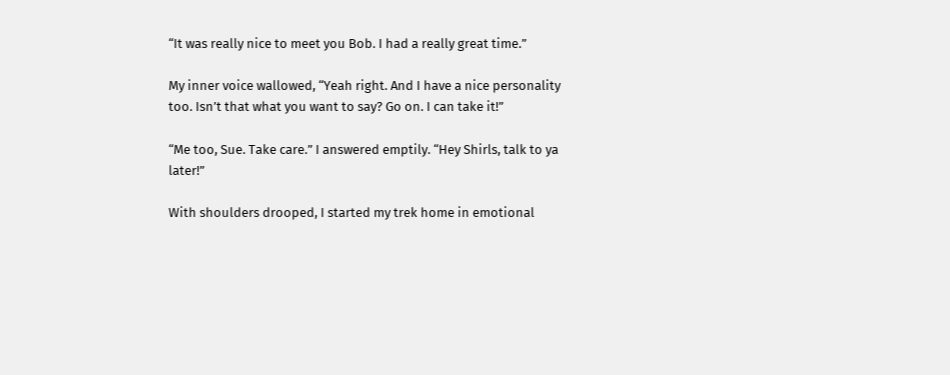“It was really nice to meet you Bob. I had a really great time.”

My inner voice wallowed, “Yeah right. And I have a nice personality too. Isn’t that what you want to say? Go on. I can take it!”

“Me too, Sue. Take care.” I answered emptily. “Hey Shirls, talk to ya later!”

With shoulders drooped, I started my trek home in emotional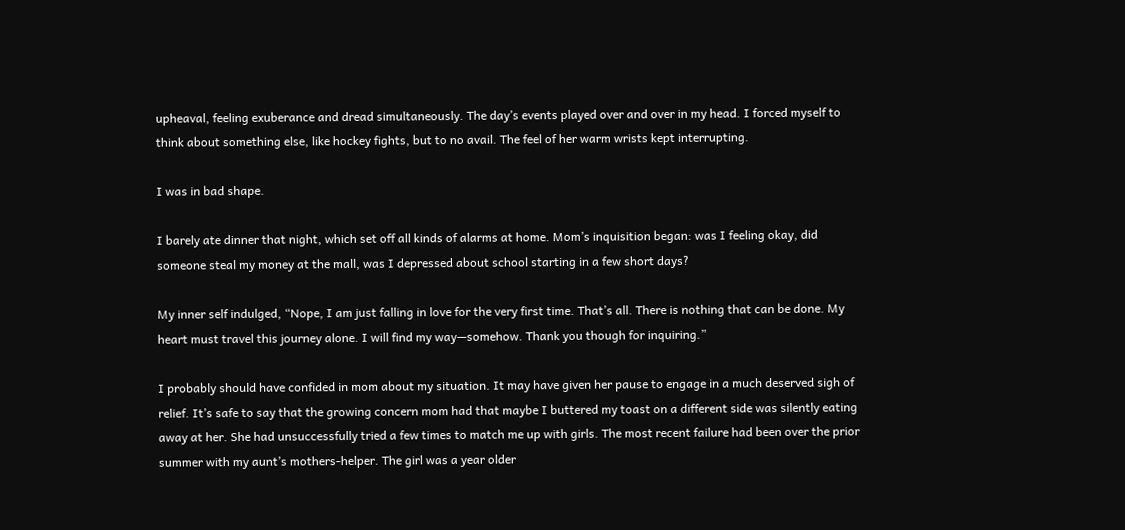upheaval, feeling exuberance and dread simultaneously. The day’s events played over and over in my head. I forced myself to think about something else, like hockey fights, but to no avail. The feel of her warm wrists kept interrupting.

I was in bad shape.

I barely ate dinner that night, which set off all kinds of alarms at home. Mom’s inquisition began: was I feeling okay, did someone steal my money at the mall, was I depressed about school starting in a few short days?

My inner self indulged, “Nope, I am just falling in love for the very first time. That’s all. There is nothing that can be done. My heart must travel this journey alone. I will find my way—somehow. Thank you though for inquiring.”

I probably should have confided in mom about my situation. It may have given her pause to engage in a much deserved sigh of relief. It’s safe to say that the growing concern mom had that maybe I buttered my toast on a different side was silently eating away at her. She had unsuccessfully tried a few times to match me up with girls. The most recent failure had been over the prior summer with my aunt’s mothers-helper. The girl was a year older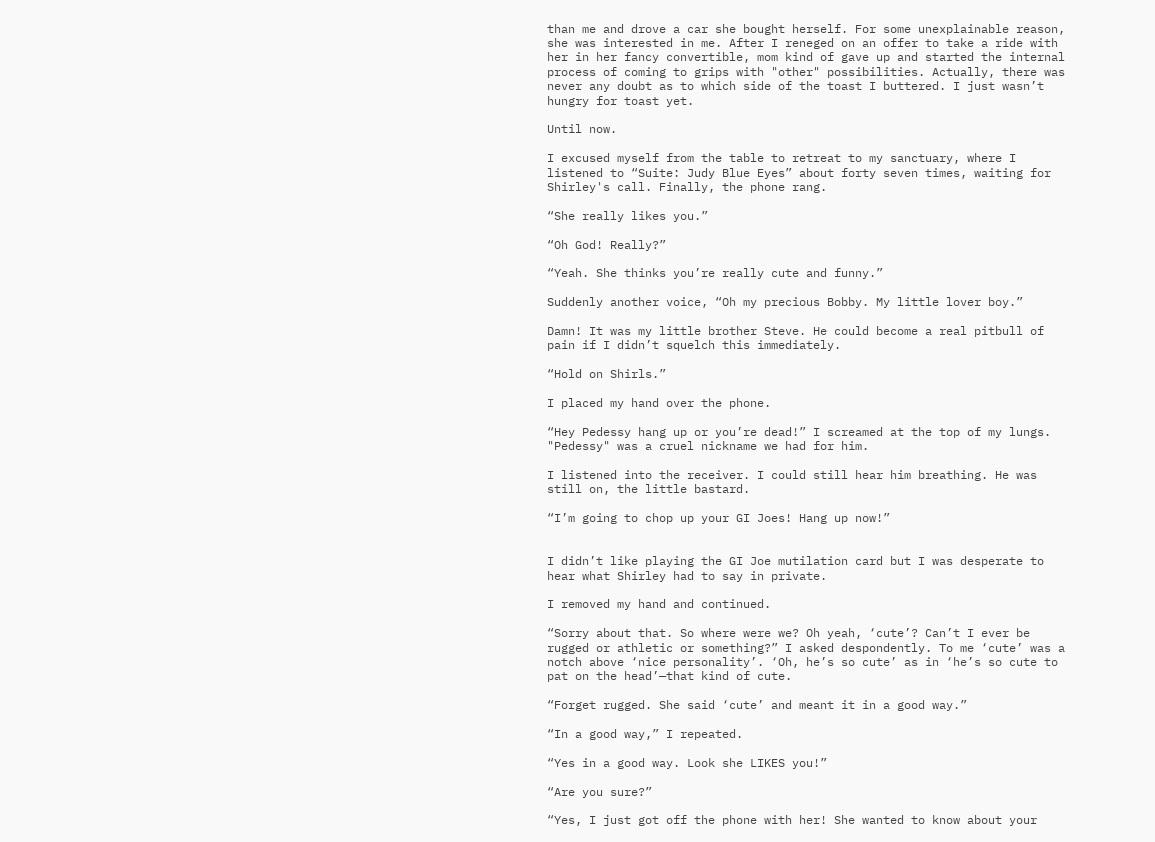than me and drove a car she bought herself. For some unexplainable reason, she was interested in me. After I reneged on an offer to take a ride with her in her fancy convertible, mom kind of gave up and started the internal process of coming to grips with "other" possibilities. Actually, there was never any doubt as to which side of the toast I buttered. I just wasn’t hungry for toast yet.

Until now.

I excused myself from the table to retreat to my sanctuary, where I listened to “Suite: Judy Blue Eyes” about forty seven times, waiting for Shirley's call. Finally, the phone rang.

“She really likes you.”

“Oh God! Really?”

“Yeah. She thinks you’re really cute and funny.”

Suddenly another voice, “Oh my precious Bobby. My little lover boy.”

Damn! It was my little brother Steve. He could become a real pitbull of pain if I didn’t squelch this immediately.

“Hold on Shirls.”

I placed my hand over the phone.

“Hey Pedessy hang up or you’re dead!” I screamed at the top of my lungs. "Pedessy" was a cruel nickname we had for him.

I listened into the receiver. I could still hear him breathing. He was still on, the little bastard.

“I’m going to chop up your GI Joes! Hang up now!”


I didn’t like playing the GI Joe mutilation card but I was desperate to hear what Shirley had to say in private.

I removed my hand and continued.

“Sorry about that. So where were we? Oh yeah, ‘cute’? Can’t I ever be rugged or athletic or something?” I asked despondently. To me ‘cute’ was a notch above ‘nice personality’. ‘Oh, he’s so cute’ as in ‘he’s so cute to pat on the head’—that kind of cute.

“Forget rugged. She said ‘cute’ and meant it in a good way.”

“In a good way,” I repeated.

“Yes in a good way. Look she LIKES you!”

“Are you sure?”

“Yes, I just got off the phone with her! She wanted to know about your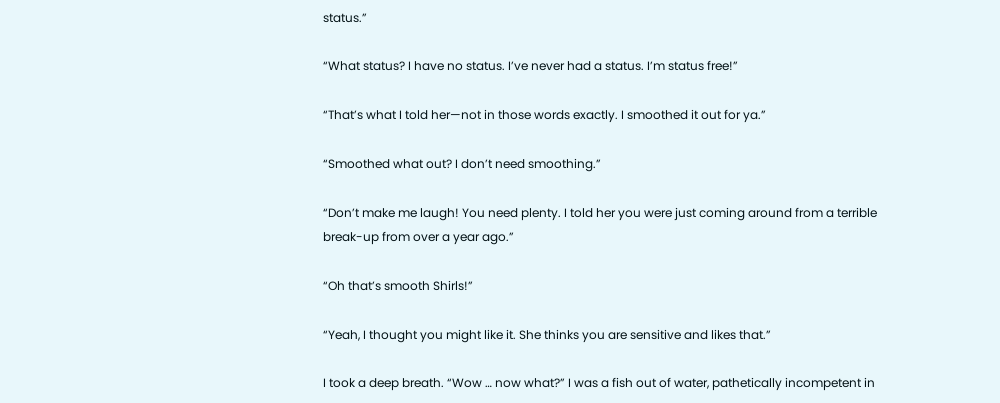status.”

“What status? I have no status. I’ve never had a status. I’m status free!”

“That’s what I told her—not in those words exactly. I smoothed it out for ya.”

“Smoothed what out? I don’t need smoothing.”

“Don’t make me laugh! You need plenty. I told her you were just coming around from a terrible break-up from over a year ago.”

“Oh that’s smooth Shirls!”

“Yeah, I thought you might like it. She thinks you are sensitive and likes that.”

I took a deep breath. “Wow … now what?” I was a fish out of water, pathetically incompetent in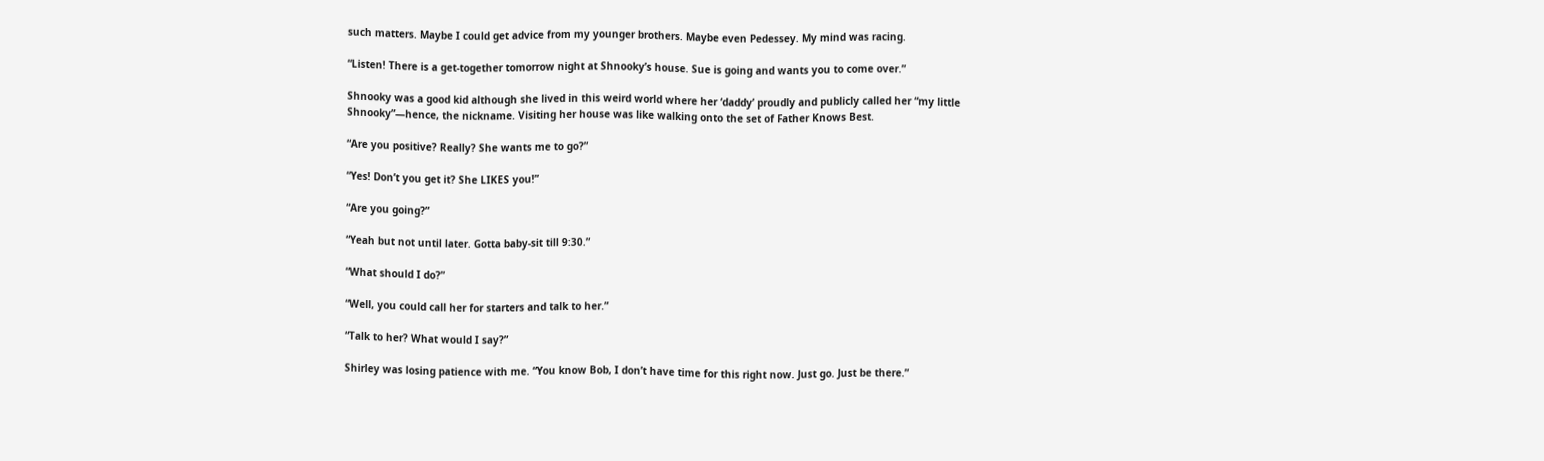such matters. Maybe I could get advice from my younger brothers. Maybe even Pedessey. My mind was racing.

“Listen! There is a get-together tomorrow night at Shnooky’s house. Sue is going and wants you to come over.”

Shnooky was a good kid although she lived in this weird world where her ‘daddy’ proudly and publicly called her “my little Shnooky”—hence, the nickname. Visiting her house was like walking onto the set of Father Knows Best.

“Are you positive? Really? She wants me to go?”

“Yes! Don’t you get it? She LIKES you!”

“Are you going?”

“Yeah but not until later. Gotta baby-sit till 9:30.”

“What should I do?”

“Well, you could call her for starters and talk to her.”

“Talk to her? What would I say?”

Shirley was losing patience with me. “You know Bob, I don’t have time for this right now. Just go. Just be there.”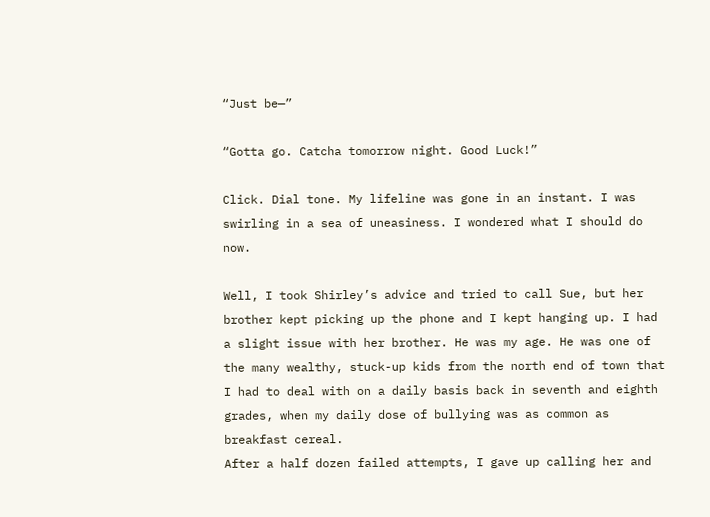“Just be—”

“Gotta go. Catcha tomorrow night. Good Luck!”

Click. Dial tone. My lifeline was gone in an instant. I was swirling in a sea of uneasiness. I wondered what I should do now.

Well, I took Shirley’s advice and tried to call Sue, but her brother kept picking up the phone and I kept hanging up. I had a slight issue with her brother. He was my age. He was one of the many wealthy, stuck-up kids from the north end of town that I had to deal with on a daily basis back in seventh and eighth grades, when my daily dose of bullying was as common as breakfast cereal.
After a half dozen failed attempts, I gave up calling her and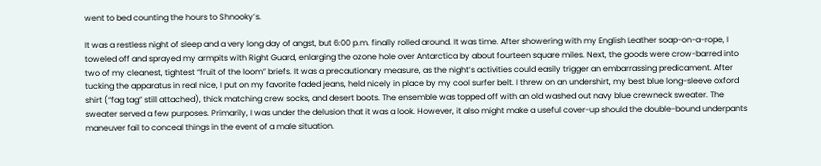went to bed counting the hours to Shnooky’s.

It was a restless night of sleep and a very long day of angst, but 6:00 p.m. finally rolled around. It was time. After showering with my English Leather soap-on-a-rope, I toweled off and sprayed my armpits with Right Guard, enlarging the ozone hole over Antarctica by about fourteen square miles. Next, the goods were crow-barred into two of my cleanest, tightest “fruit of the loom” briefs. It was a precautionary measure, as the night’s activities could easily trigger an embarrassing predicament. After tucking the apparatus in real nice, I put on my favorite faded jeans, held nicely in place by my cool surfer belt. I threw on an undershirt, my best blue long-sleeve oxford shirt (“fag tag” still attached), thick matching crew socks, and desert boots. The ensemble was topped off with an old washed out navy blue crewneck sweater. The sweater served a few purposes. Primarily, I was under the delusion that it was a look. However, it also might make a useful cover-up should the double-bound underpants maneuver fail to conceal things in the event of a male situation.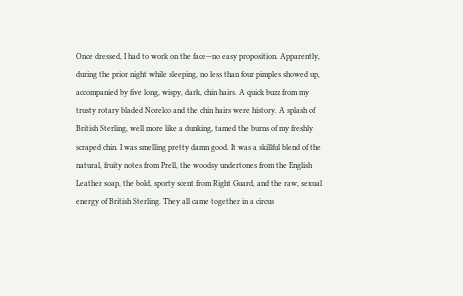Once dressed, I had to work on the face—no easy proposition. Apparently, during the prior night while sleeping, no less than four pimples showed up, accompanied by five long, wispy, dark, chin hairs. A quick buzz from my trusty rotary bladed Norelco and the chin hairs were history. A splash of British Sterling, well more like a dunking, tamed the burns of my freshly scraped chin. I was smelling pretty damn good. It was a skillful blend of the natural, fruity notes from Prell, the woodsy undertones from the English Leather soap, the bold, sporty scent from Right Guard, and the raw, sexual energy of British Sterling. They all came together in a circus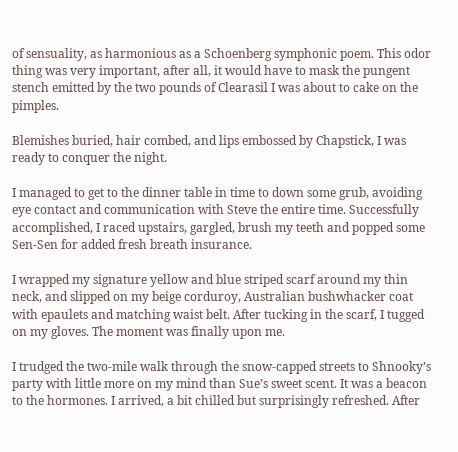of sensuality, as harmonious as a Schoenberg symphonic poem. This odor thing was very important, after all, it would have to mask the pungent stench emitted by the two pounds of Clearasil I was about to cake on the pimples.

Blemishes buried, hair combed, and lips embossed by Chapstick, I was ready to conquer the night.

I managed to get to the dinner table in time to down some grub, avoiding eye contact and communication with Steve the entire time. Successfully accomplished, I raced upstairs, gargled, brush my teeth and popped some Sen-Sen for added fresh breath insurance.

I wrapped my signature yellow and blue striped scarf around my thin neck, and slipped on my beige corduroy, Australian bushwhacker coat with epaulets and matching waist belt. After tucking in the scarf, I tugged on my gloves. The moment was finally upon me.

I trudged the two-mile walk through the snow-capped streets to Shnooky’s party with little more on my mind than Sue’s sweet scent. It was a beacon to the hormones. I arrived, a bit chilled but surprisingly refreshed. After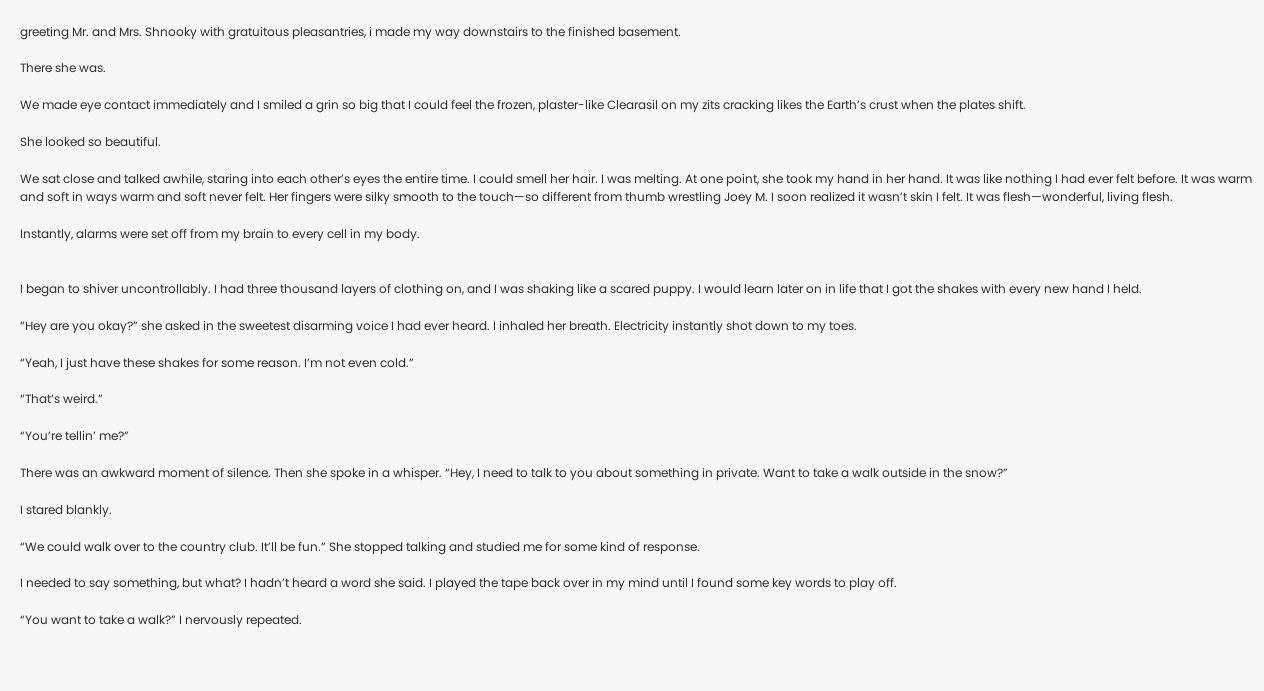greeting Mr. and Mrs. Shnooky with gratuitous pleasantries, i made my way downstairs to the finished basement.

There she was.

We made eye contact immediately and I smiled a grin so big that I could feel the frozen, plaster-like Clearasil on my zits cracking likes the Earth’s crust when the plates shift.

She looked so beautiful.

We sat close and talked awhile, staring into each other’s eyes the entire time. I could smell her hair. I was melting. At one point, she took my hand in her hand. It was like nothing I had ever felt before. It was warm and soft in ways warm and soft never felt. Her fingers were silky smooth to the touch—so different from thumb wrestling Joey M. I soon realized it wasn’t skin I felt. It was flesh—wonderful, living flesh.

Instantly, alarms were set off from my brain to every cell in my body.


I began to shiver uncontrollably. I had three thousand layers of clothing on, and I was shaking like a scared puppy. I would learn later on in life that I got the shakes with every new hand I held.

“Hey are you okay?” she asked in the sweetest disarming voice I had ever heard. I inhaled her breath. Electricity instantly shot down to my toes.

“Yeah, I just have these shakes for some reason. I’m not even cold.”

“That’s weird.”

“You’re tellin’ me?”

There was an awkward moment of silence. Then she spoke in a whisper. “Hey, I need to talk to you about something in private. Want to take a walk outside in the snow?”

I stared blankly.

“We could walk over to the country club. It’ll be fun.” She stopped talking and studied me for some kind of response.

I needed to say something, but what? I hadn’t heard a word she said. I played the tape back over in my mind until I found some key words to play off.

“You want to take a walk?” I nervously repeated.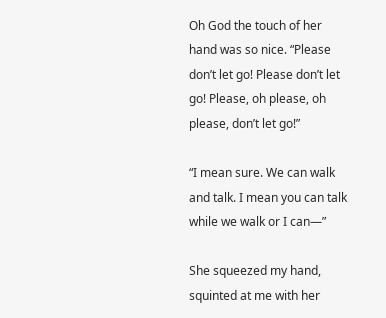Oh God the touch of her hand was so nice. “Please don’t let go! Please don’t let go! Please, oh please, oh please, don’t let go!”

“I mean sure. We can walk and talk. I mean you can talk while we walk or I can—”

She squeezed my hand, squinted at me with her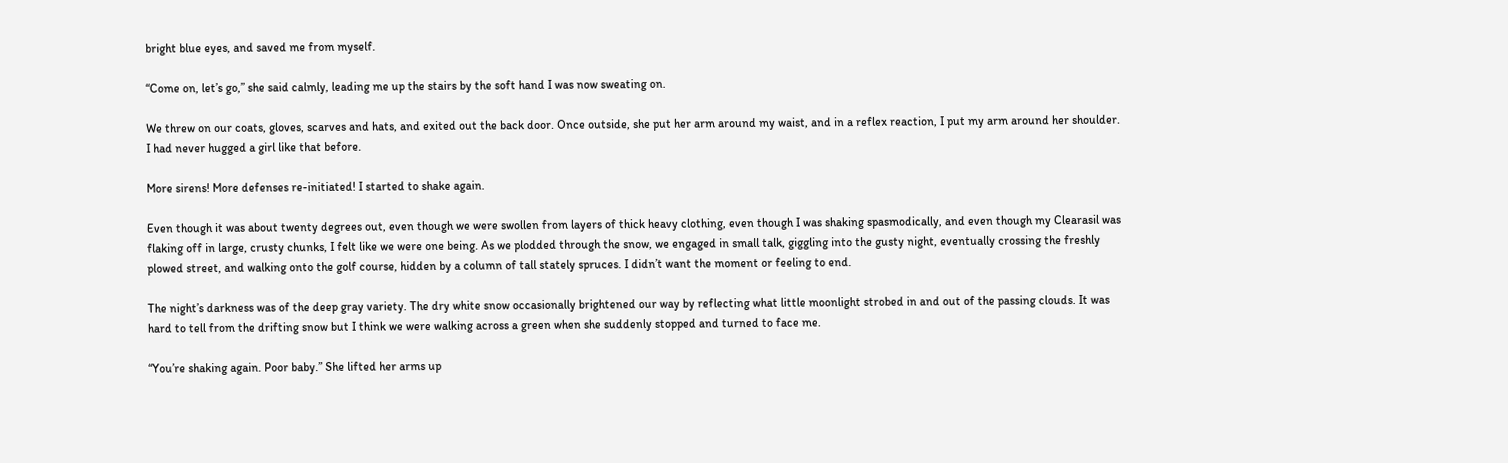bright blue eyes, and saved me from myself.

“Come on, let’s go,” she said calmly, leading me up the stairs by the soft hand I was now sweating on.

We threw on our coats, gloves, scarves and hats, and exited out the back door. Once outside, she put her arm around my waist, and in a reflex reaction, I put my arm around her shoulder. I had never hugged a girl like that before.

More sirens! More defenses re-initiated! I started to shake again.

Even though it was about twenty degrees out, even though we were swollen from layers of thick heavy clothing, even though I was shaking spasmodically, and even though my Clearasil was flaking off in large, crusty chunks, I felt like we were one being. As we plodded through the snow, we engaged in small talk, giggling into the gusty night, eventually crossing the freshly plowed street, and walking onto the golf course, hidden by a column of tall stately spruces. I didn’t want the moment or feeling to end.

The night’s darkness was of the deep gray variety. The dry white snow occasionally brightened our way by reflecting what little moonlight strobed in and out of the passing clouds. It was hard to tell from the drifting snow but I think we were walking across a green when she suddenly stopped and turned to face me.

“You’re shaking again. Poor baby.” She lifted her arms up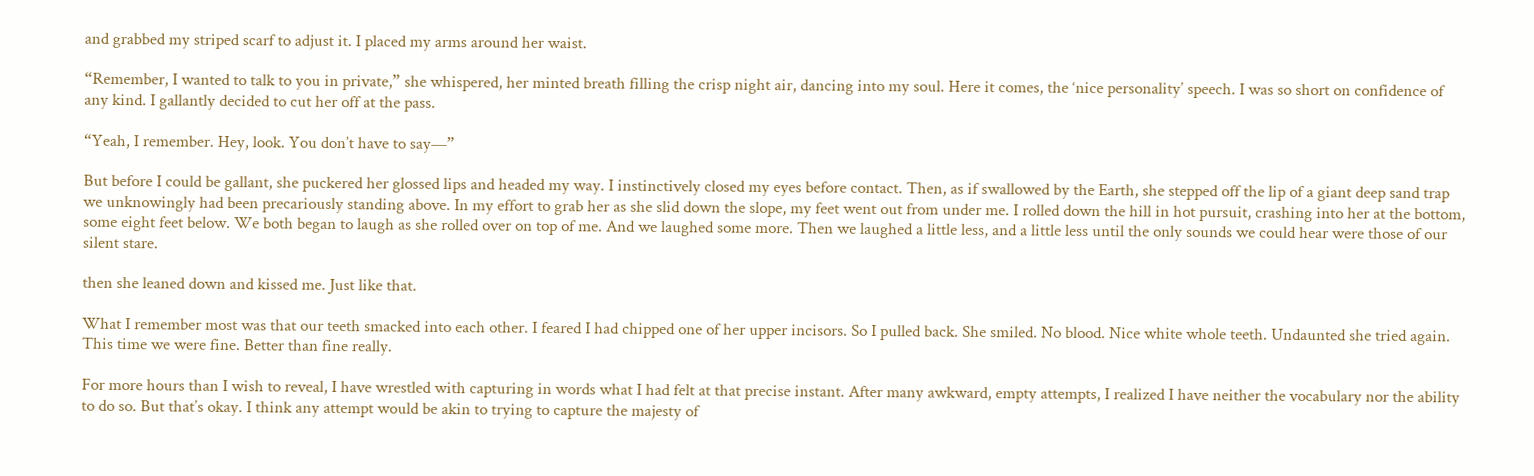and grabbed my striped scarf to adjust it. I placed my arms around her waist.

“Remember, I wanted to talk to you in private,” she whispered, her minted breath filling the crisp night air, dancing into my soul. Here it comes, the ‘nice personality’ speech. I was so short on confidence of any kind. I gallantly decided to cut her off at the pass.

“Yeah, I remember. Hey, look. You don’t have to say—”

But before I could be gallant, she puckered her glossed lips and headed my way. I instinctively closed my eyes before contact. Then, as if swallowed by the Earth, she stepped off the lip of a giant deep sand trap we unknowingly had been precariously standing above. In my effort to grab her as she slid down the slope, my feet went out from under me. I rolled down the hill in hot pursuit, crashing into her at the bottom, some eight feet below. We both began to laugh as she rolled over on top of me. And we laughed some more. Then we laughed a little less, and a little less until the only sounds we could hear were those of our silent stare.

then she leaned down and kissed me. Just like that.

What I remember most was that our teeth smacked into each other. I feared I had chipped one of her upper incisors. So I pulled back. She smiled. No blood. Nice white whole teeth. Undaunted she tried again. This time we were fine. Better than fine really.

For more hours than I wish to reveal, I have wrestled with capturing in words what I had felt at that precise instant. After many awkward, empty attempts, I realized I have neither the vocabulary nor the ability to do so. But that’s okay. I think any attempt would be akin to trying to capture the majesty of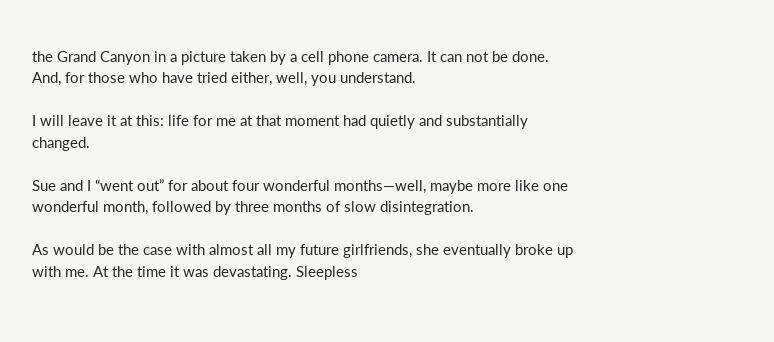the Grand Canyon in a picture taken by a cell phone camera. It can not be done. And, for those who have tried either, well, you understand.

I will leave it at this: life for me at that moment had quietly and substantially changed.

Sue and I “went out” for about four wonderful months—well, maybe more like one wonderful month, followed by three months of slow disintegration.

As would be the case with almost all my future girlfriends, she eventually broke up with me. At the time it was devastating. Sleepless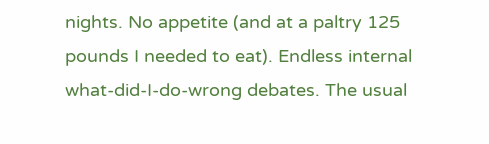nights. No appetite (and at a paltry 125 pounds I needed to eat). Endless internal what-did-I-do-wrong debates. The usual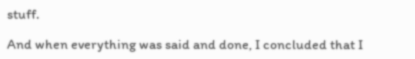stuff.

And when everything was said and done, I concluded that I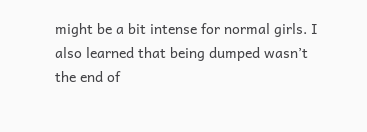might be a bit intense for normal girls. I also learned that being dumped wasn’t the end of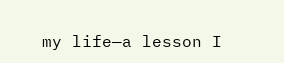my life—a lesson I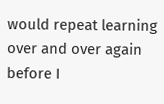would repeat learning over and over again before I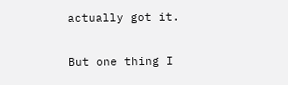actually got it.

But one thing I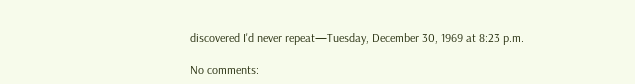discovered I'd never repeat—Tuesday, December 30, 1969 at 8:23 p.m.

No comments: